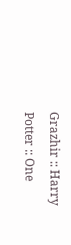Grazhir :: Harry Potter :: One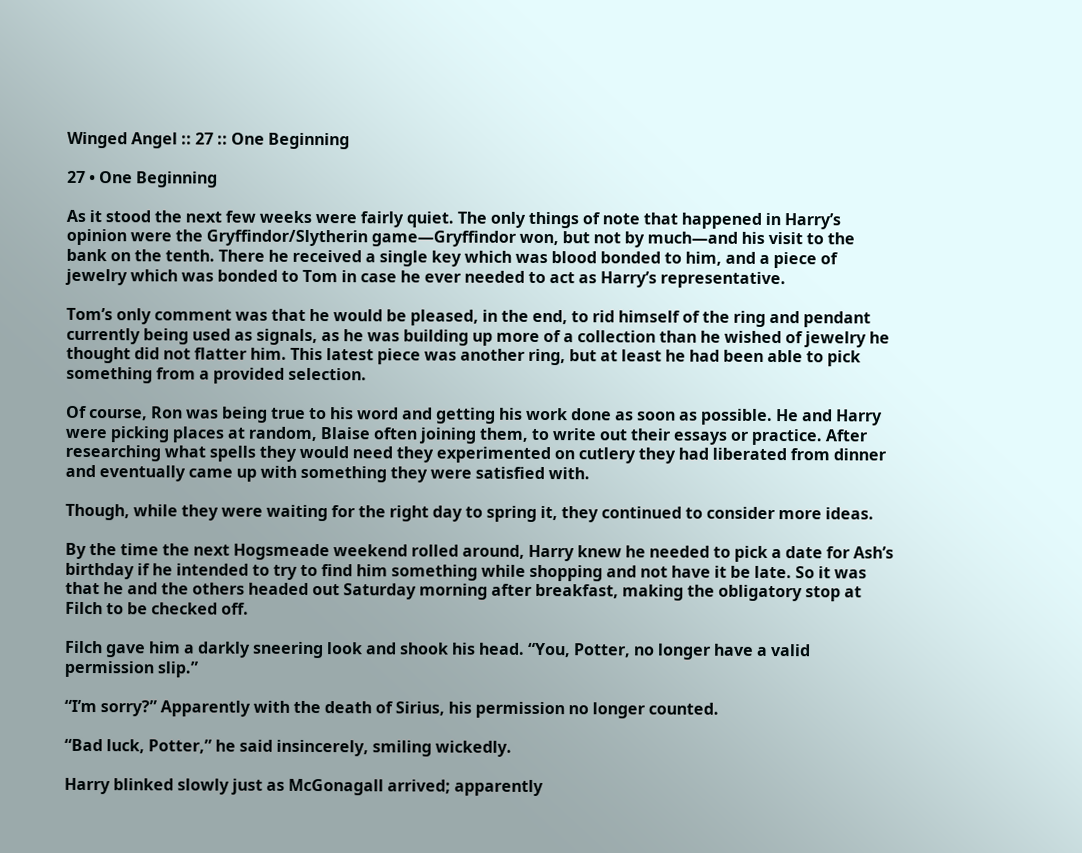Winged Angel :: 27 :: One Beginning

27 • One Beginning

As it stood the next few weeks were fairly quiet. The only things of note that happened in Harry’s opinion were the Gryffindor/Slytherin game—Gryffindor won, but not by much—and his visit to the bank on the tenth. There he received a single key which was blood bonded to him, and a piece of jewelry which was bonded to Tom in case he ever needed to act as Harry’s representative.

Tom’s only comment was that he would be pleased, in the end, to rid himself of the ring and pendant currently being used as signals, as he was building up more of a collection than he wished of jewelry he thought did not flatter him. This latest piece was another ring, but at least he had been able to pick something from a provided selection.

Of course, Ron was being true to his word and getting his work done as soon as possible. He and Harry were picking places at random, Blaise often joining them, to write out their essays or practice. After researching what spells they would need they experimented on cutlery they had liberated from dinner and eventually came up with something they were satisfied with.

Though, while they were waiting for the right day to spring it, they continued to consider more ideas.

By the time the next Hogsmeade weekend rolled around, Harry knew he needed to pick a date for Ash’s birthday if he intended to try to find him something while shopping and not have it be late. So it was that he and the others headed out Saturday morning after breakfast, making the obligatory stop at Filch to be checked off.

Filch gave him a darkly sneering look and shook his head. “You, Potter, no longer have a valid permission slip.”

“I’m sorry?” Apparently with the death of Sirius, his permission no longer counted.

“Bad luck, Potter,” he said insincerely, smiling wickedly.

Harry blinked slowly just as McGonagall arrived; apparently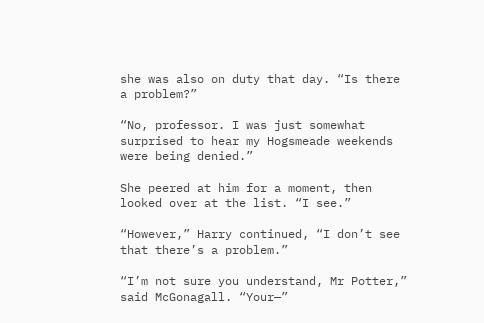she was also on duty that day. “Is there a problem?”

“No, professor. I was just somewhat surprised to hear my Hogsmeade weekends were being denied.”

She peered at him for a moment, then looked over at the list. “I see.”

“However,” Harry continued, “I don’t see that there’s a problem.”

“I’m not sure you understand, Mr Potter,” said McGonagall. “Your—”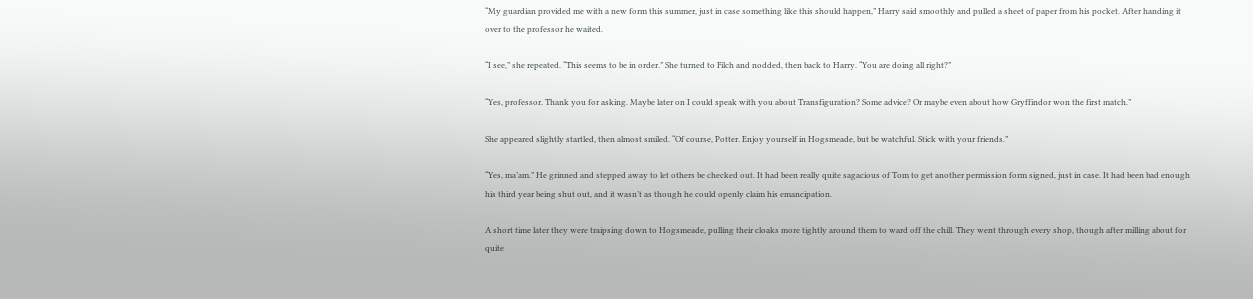“My guardian provided me with a new form this summer, just in case something like this should happen,” Harry said smoothly and pulled a sheet of paper from his pocket. After handing it over to the professor he waited.

“I see,” she repeated. “This seems to be in order.” She turned to Filch and nodded, then back to Harry. “You are doing all right?”

“Yes, professor. Thank you for asking. Maybe later on I could speak with you about Transfiguration? Some advice? Or maybe even about how Gryffindor won the first match.”

She appeared slightly startled, then almost smiled. “Of course, Potter. Enjoy yourself in Hogsmeade, but be watchful. Stick with your friends.”

“Yes, ma’am.” He grinned and stepped away to let others be checked out. It had been really quite sagacious of Tom to get another permission form signed, just in case. It had been bad enough his third year being shut out, and it wasn’t as though he could openly claim his emancipation.

A short time later they were traipsing down to Hogsmeade, pulling their cloaks more tightly around them to ward off the chill. They went through every shop, though after milling about for quite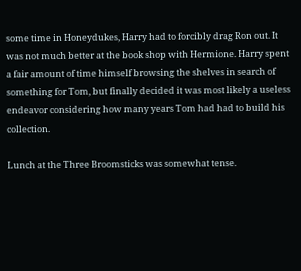some time in Honeydukes, Harry had to forcibly drag Ron out. It was not much better at the book shop with Hermione. Harry spent a fair amount of time himself browsing the shelves in search of something for Tom, but finally decided it was most likely a useless endeavor considering how many years Tom had had to build his collection.

Lunch at the Three Broomsticks was somewhat tense.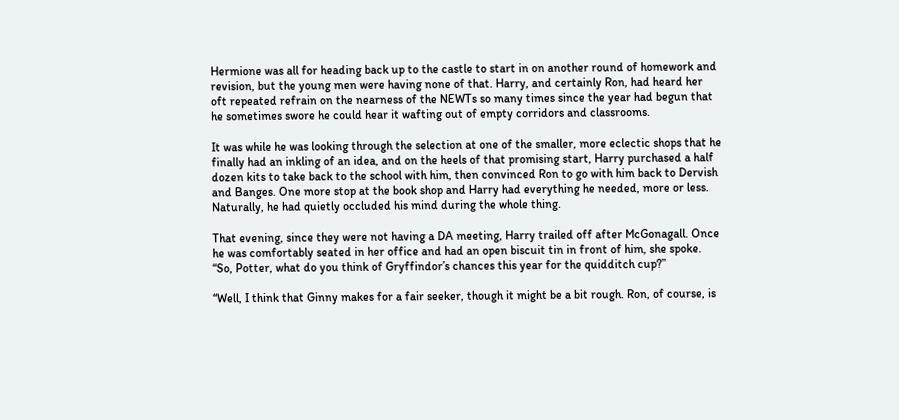Hermione was all for heading back up to the castle to start in on another round of homework and revision, but the young men were having none of that. Harry, and certainly Ron, had heard her oft repeated refrain on the nearness of the NEWTs so many times since the year had begun that he sometimes swore he could hear it wafting out of empty corridors and classrooms.

It was while he was looking through the selection at one of the smaller, more eclectic shops that he finally had an inkling of an idea, and on the heels of that promising start, Harry purchased a half dozen kits to take back to the school with him, then convinced Ron to go with him back to Dervish and Banges. One more stop at the book shop and Harry had everything he needed, more or less. Naturally, he had quietly occluded his mind during the whole thing.

That evening, since they were not having a DA meeting, Harry trailed off after McGonagall. Once he was comfortably seated in her office and had an open biscuit tin in front of him, she spoke. “So, Potter, what do you think of Gryffindor’s chances this year for the quidditch cup?”

“Well, I think that Ginny makes for a fair seeker, though it might be a bit rough. Ron, of course, is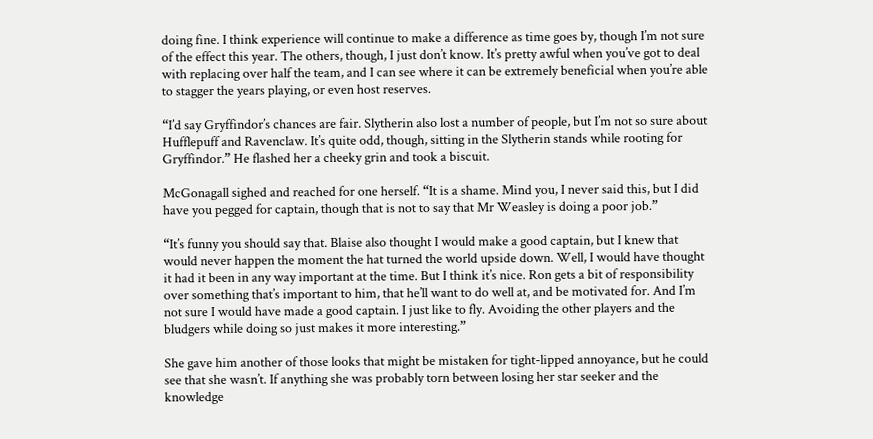doing fine. I think experience will continue to make a difference as time goes by, though I’m not sure of the effect this year. The others, though, I just don’t know. It’s pretty awful when you’ve got to deal with replacing over half the team, and I can see where it can be extremely beneficial when you’re able to stagger the years playing, or even host reserves.

“I’d say Gryffindor’s chances are fair. Slytherin also lost a number of people, but I’m not so sure about Hufflepuff and Ravenclaw. It’s quite odd, though, sitting in the Slytherin stands while rooting for Gryffindor.” He flashed her a cheeky grin and took a biscuit.

McGonagall sighed and reached for one herself. “It is a shame. Mind you, I never said this, but I did have you pegged for captain, though that is not to say that Mr Weasley is doing a poor job.”

“It’s funny you should say that. Blaise also thought I would make a good captain, but I knew that would never happen the moment the hat turned the world upside down. Well, I would have thought it had it been in any way important at the time. But I think it’s nice. Ron gets a bit of responsibility over something that’s important to him, that he’ll want to do well at, and be motivated for. And I’m not sure I would have made a good captain. I just like to fly. Avoiding the other players and the bludgers while doing so just makes it more interesting.”

She gave him another of those looks that might be mistaken for tight-lipped annoyance, but he could see that she wasn’t. If anything she was probably torn between losing her star seeker and the knowledge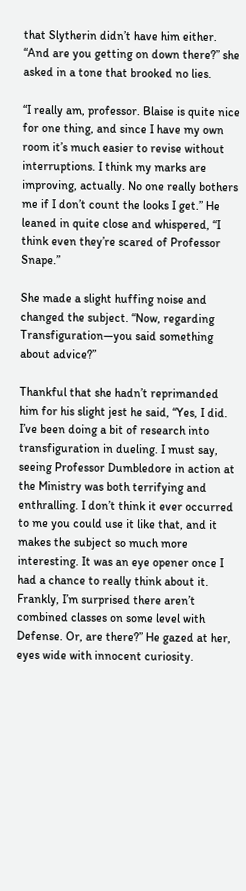that Slytherin didn’t have him either. “And are you getting on down there?” she asked in a tone that brooked no lies.

“I really am, professor. Blaise is quite nice for one thing, and since I have my own room it’s much easier to revise without interruptions. I think my marks are improving, actually. No one really bothers me if I don’t count the looks I get.” He leaned in quite close and whispered, “I think even they’re scared of Professor Snape.”

She made a slight huffing noise and changed the subject. “Now, regarding Transfiguration—you said something about advice?”

Thankful that she hadn’t reprimanded him for his slight jest he said, “Yes, I did. I’ve been doing a bit of research into transfiguration in dueling. I must say, seeing Professor Dumbledore in action at the Ministry was both terrifying and enthralling. I don’t think it ever occurred to me you could use it like that, and it makes the subject so much more interesting. It was an eye opener once I had a chance to really think about it. Frankly, I’m surprised there aren’t combined classes on some level with Defense. Or, are there?” He gazed at her, eyes wide with innocent curiosity.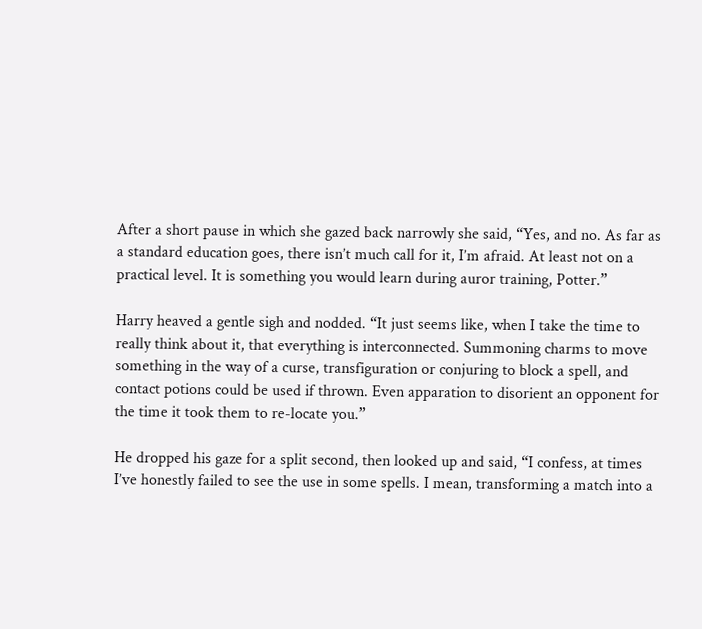After a short pause in which she gazed back narrowly she said, “Yes, and no. As far as a standard education goes, there isn’t much call for it, I’m afraid. At least not on a practical level. It is something you would learn during auror training, Potter.”

Harry heaved a gentle sigh and nodded. “It just seems like, when I take the time to really think about it, that everything is interconnected. Summoning charms to move something in the way of a curse, transfiguration or conjuring to block a spell, and contact potions could be used if thrown. Even apparation to disorient an opponent for the time it took them to re-locate you.”

He dropped his gaze for a split second, then looked up and said, “I confess, at times I’ve honestly failed to see the use in some spells. I mean, transforming a match into a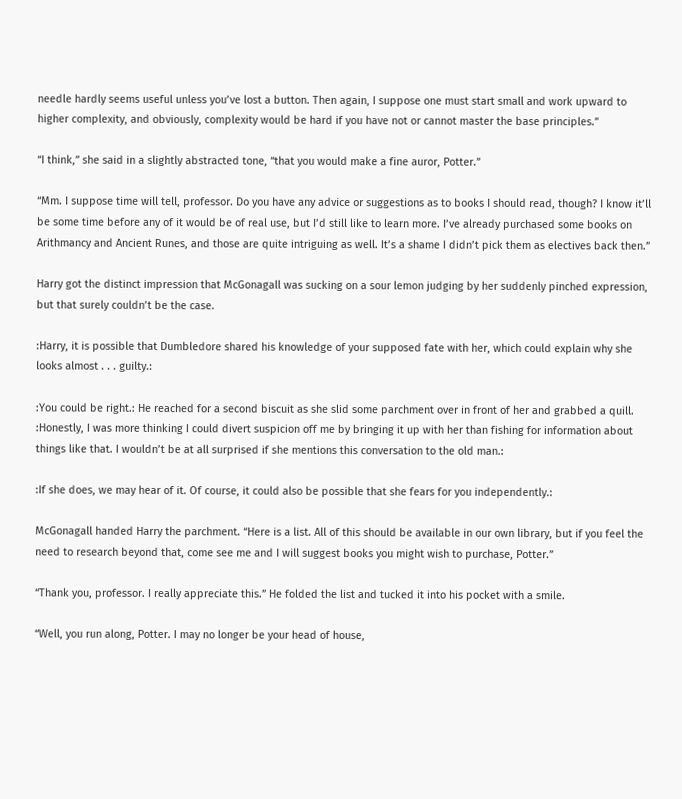needle hardly seems useful unless you’ve lost a button. Then again, I suppose one must start small and work upward to higher complexity, and obviously, complexity would be hard if you have not or cannot master the base principles.”

“I think,” she said in a slightly abstracted tone, “that you would make a fine auror, Potter.”

“Mm. I suppose time will tell, professor. Do you have any advice or suggestions as to books I should read, though? I know it’ll be some time before any of it would be of real use, but I’d still like to learn more. I’ve already purchased some books on Arithmancy and Ancient Runes, and those are quite intriguing as well. It’s a shame I didn’t pick them as electives back then.”

Harry got the distinct impression that McGonagall was sucking on a sour lemon judging by her suddenly pinched expression, but that surely couldn’t be the case.

:Harry, it is possible that Dumbledore shared his knowledge of your supposed fate with her, which could explain why she looks almost . . . guilty.:

:You could be right.: He reached for a second biscuit as she slid some parchment over in front of her and grabbed a quill. :Honestly, I was more thinking I could divert suspicion off me by bringing it up with her than fishing for information about things like that. I wouldn’t be at all surprised if she mentions this conversation to the old man.:

:If she does, we may hear of it. Of course, it could also be possible that she fears for you independently.:

McGonagall handed Harry the parchment. “Here is a list. All of this should be available in our own library, but if you feel the need to research beyond that, come see me and I will suggest books you might wish to purchase, Potter.”

“Thank you, professor. I really appreciate this.” He folded the list and tucked it into his pocket with a smile.

“Well, you run along, Potter. I may no longer be your head of house,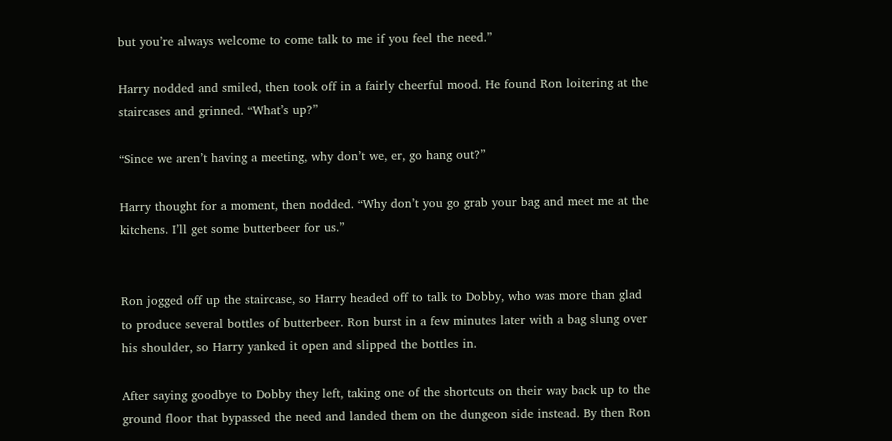but you’re always welcome to come talk to me if you feel the need.”

Harry nodded and smiled, then took off in a fairly cheerful mood. He found Ron loitering at the staircases and grinned. “What’s up?”

“Since we aren’t having a meeting, why don’t we, er, go hang out?”

Harry thought for a moment, then nodded. “Why don’t you go grab your bag and meet me at the kitchens. I’ll get some butterbeer for us.”


Ron jogged off up the staircase, so Harry headed off to talk to Dobby, who was more than glad to produce several bottles of butterbeer. Ron burst in a few minutes later with a bag slung over his shoulder, so Harry yanked it open and slipped the bottles in.

After saying goodbye to Dobby they left, taking one of the shortcuts on their way back up to the ground floor that bypassed the need and landed them on the dungeon side instead. By then Ron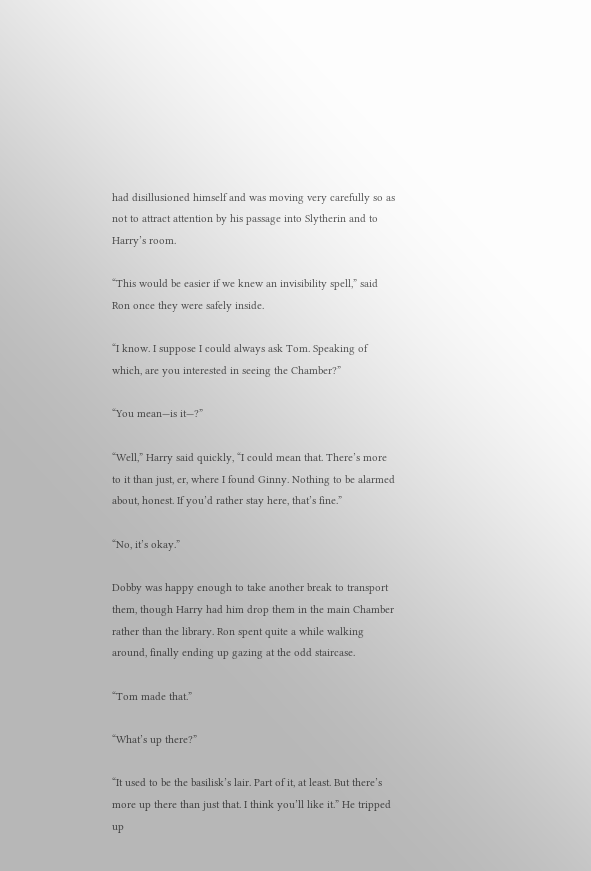had disillusioned himself and was moving very carefully so as not to attract attention by his passage into Slytherin and to Harry’s room.

“This would be easier if we knew an invisibility spell,” said Ron once they were safely inside.

“I know. I suppose I could always ask Tom. Speaking of which, are you interested in seeing the Chamber?”

“You mean—is it—?”

“Well,” Harry said quickly, “I could mean that. There’s more to it than just, er, where I found Ginny. Nothing to be alarmed about, honest. If you’d rather stay here, that’s fine.”

“No, it’s okay.”

Dobby was happy enough to take another break to transport them, though Harry had him drop them in the main Chamber rather than the library. Ron spent quite a while walking around, finally ending up gazing at the odd staircase.

“Tom made that.”

“What’s up there?”

“It used to be the basilisk’s lair. Part of it, at least. But there’s more up there than just that. I think you’ll like it.” He tripped up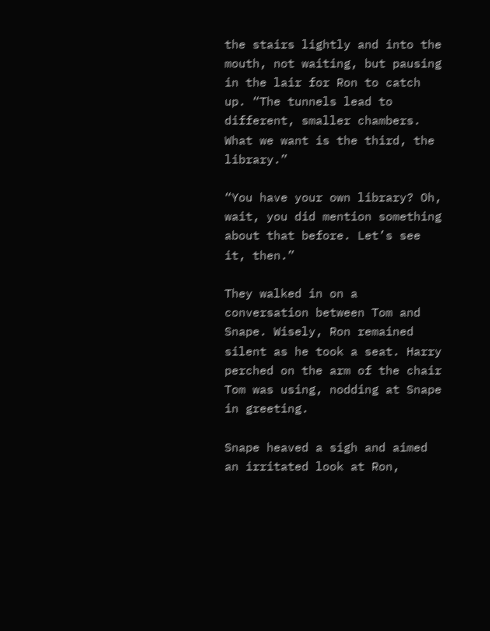the stairs lightly and into the mouth, not waiting, but pausing in the lair for Ron to catch up. “The tunnels lead to different, smaller chambers. What we want is the third, the library.”

“You have your own library? Oh, wait, you did mention something about that before. Let’s see it, then.”

They walked in on a conversation between Tom and Snape. Wisely, Ron remained silent as he took a seat. Harry perched on the arm of the chair Tom was using, nodding at Snape in greeting.

Snape heaved a sigh and aimed an irritated look at Ron,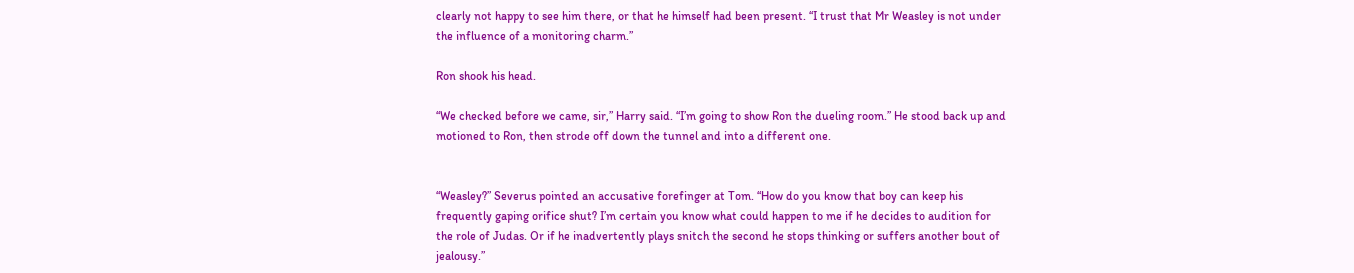clearly not happy to see him there, or that he himself had been present. “I trust that Mr Weasley is not under the influence of a monitoring charm.”

Ron shook his head.

“We checked before we came, sir,” Harry said. “I’m going to show Ron the dueling room.” He stood back up and motioned to Ron, then strode off down the tunnel and into a different one.


“Weasley?” Severus pointed an accusative forefinger at Tom. “How do you know that boy can keep his frequently gaping orifice shut? I’m certain you know what could happen to me if he decides to audition for the role of Judas. Or if he inadvertently plays snitch the second he stops thinking or suffers another bout of jealousy.”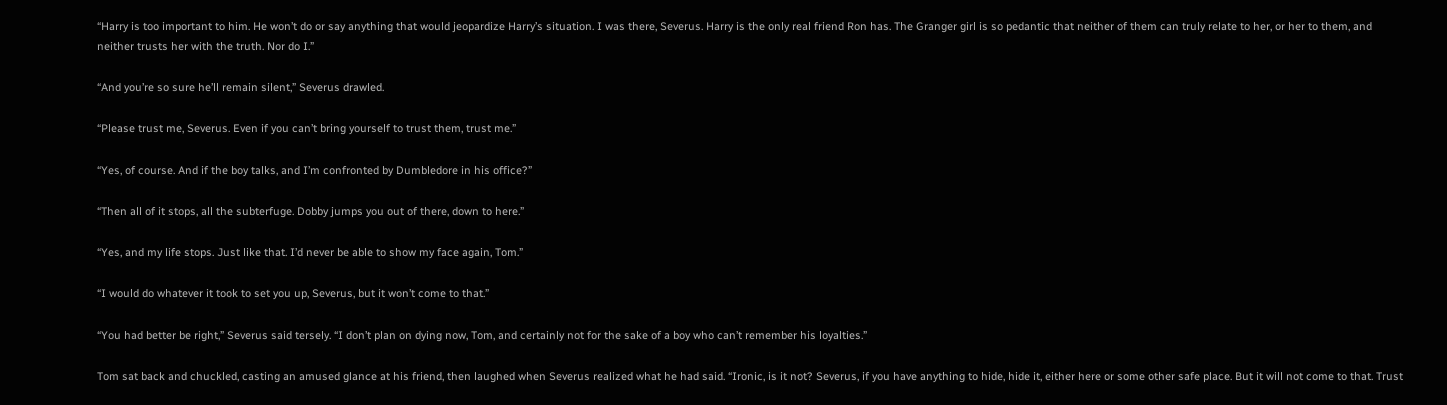“Harry is too important to him. He won’t do or say anything that would jeopardize Harry’s situation. I was there, Severus. Harry is the only real friend Ron has. The Granger girl is so pedantic that neither of them can truly relate to her, or her to them, and neither trusts her with the truth. Nor do I.”

“And you’re so sure he’ll remain silent,” Severus drawled.

“Please trust me, Severus. Even if you can’t bring yourself to trust them, trust me.”

“Yes, of course. And if the boy talks, and I’m confronted by Dumbledore in his office?”

“Then all of it stops, all the subterfuge. Dobby jumps you out of there, down to here.”

“Yes, and my life stops. Just like that. I’d never be able to show my face again, Tom.”

“I would do whatever it took to set you up, Severus, but it won’t come to that.”

“You had better be right,” Severus said tersely. “I don’t plan on dying now, Tom, and certainly not for the sake of a boy who can’t remember his loyalties.”

Tom sat back and chuckled, casting an amused glance at his friend, then laughed when Severus realized what he had said. “Ironic, is it not? Severus, if you have anything to hide, hide it, either here or some other safe place. But it will not come to that. Trust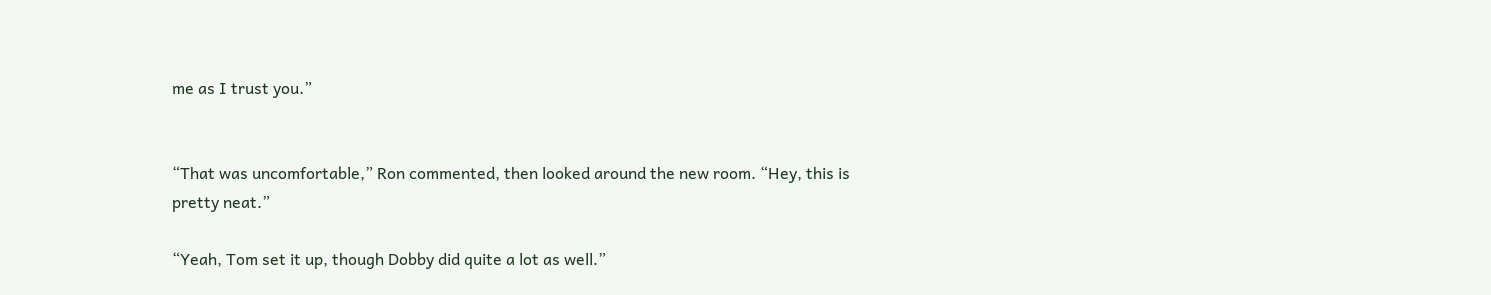me as I trust you.”


“That was uncomfortable,” Ron commented, then looked around the new room. “Hey, this is pretty neat.”

“Yeah, Tom set it up, though Dobby did quite a lot as well.”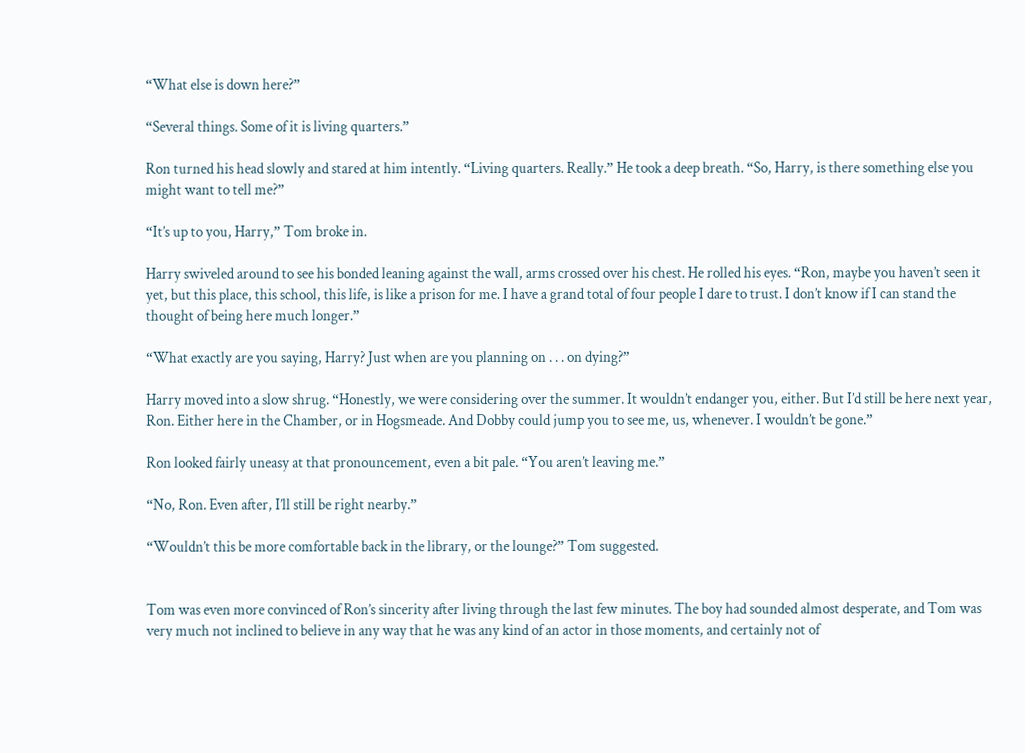“What else is down here?”

“Several things. Some of it is living quarters.”

Ron turned his head slowly and stared at him intently. “Living quarters. Really.” He took a deep breath. “So, Harry, is there something else you might want to tell me?”

“It’s up to you, Harry,” Tom broke in.

Harry swiveled around to see his bonded leaning against the wall, arms crossed over his chest. He rolled his eyes. “Ron, maybe you haven’t seen it yet, but this place, this school, this life, is like a prison for me. I have a grand total of four people I dare to trust. I don’t know if I can stand the thought of being here much longer.”

“What exactly are you saying, Harry? Just when are you planning on . . . on dying?”

Harry moved into a slow shrug. “Honestly, we were considering over the summer. It wouldn’t endanger you, either. But I’d still be here next year, Ron. Either here in the Chamber, or in Hogsmeade. And Dobby could jump you to see me, us, whenever. I wouldn’t be gone.”

Ron looked fairly uneasy at that pronouncement, even a bit pale. “You aren’t leaving me.”

“No, Ron. Even after, I’ll still be right nearby.”

“Wouldn’t this be more comfortable back in the library, or the lounge?” Tom suggested.


Tom was even more convinced of Ron’s sincerity after living through the last few minutes. The boy had sounded almost desperate, and Tom was very much not inclined to believe in any way that he was any kind of an actor in those moments, and certainly not of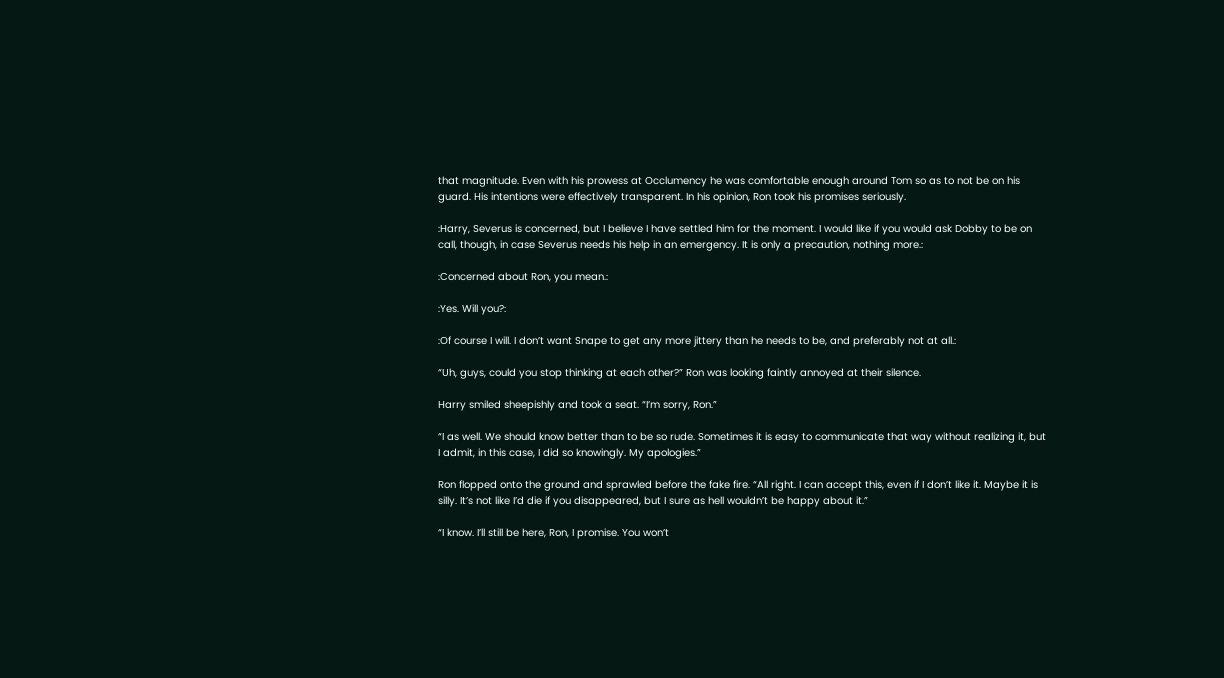that magnitude. Even with his prowess at Occlumency he was comfortable enough around Tom so as to not be on his guard. His intentions were effectively transparent. In his opinion, Ron took his promises seriously.

:Harry, Severus is concerned, but I believe I have settled him for the moment. I would like if you would ask Dobby to be on call, though, in case Severus needs his help in an emergency. It is only a precaution, nothing more.:

:Concerned about Ron, you mean.:

:Yes. Will you?:

:Of course I will. I don’t want Snape to get any more jittery than he needs to be, and preferably not at all.:

“Uh, guys, could you stop thinking at each other?” Ron was looking faintly annoyed at their silence.

Harry smiled sheepishly and took a seat. “I’m sorry, Ron.”

“I as well. We should know better than to be so rude. Sometimes it is easy to communicate that way without realizing it, but I admit, in this case, I did so knowingly. My apologies.”

Ron flopped onto the ground and sprawled before the fake fire. “All right. I can accept this, even if I don’t like it. Maybe it is silly. It’s not like I’d die if you disappeared, but I sure as hell wouldn’t be happy about it.”

“I know. I’ll still be here, Ron, I promise. You won’t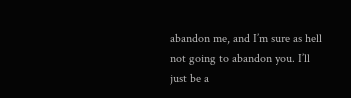abandon me, and I’m sure as hell not going to abandon you. I’ll just be a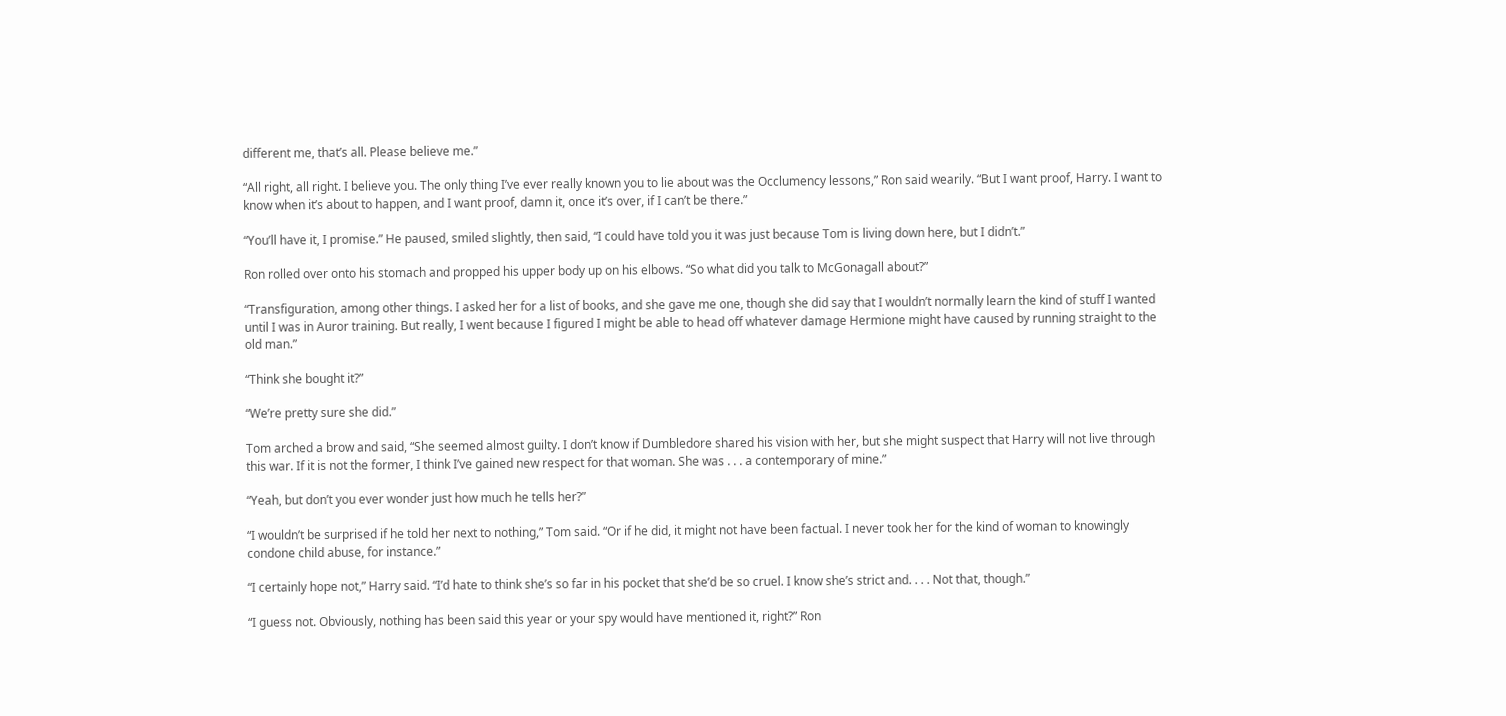different me, that’s all. Please believe me.”

“All right, all right. I believe you. The only thing I’ve ever really known you to lie about was the Occlumency lessons,” Ron said wearily. “But I want proof, Harry. I want to know when it’s about to happen, and I want proof, damn it, once it’s over, if I can’t be there.”

“You’ll have it, I promise.” He paused, smiled slightly, then said, “I could have told you it was just because Tom is living down here, but I didn’t.”

Ron rolled over onto his stomach and propped his upper body up on his elbows. “So what did you talk to McGonagall about?”

“Transfiguration, among other things. I asked her for a list of books, and she gave me one, though she did say that I wouldn’t normally learn the kind of stuff I wanted until I was in Auror training. But really, I went because I figured I might be able to head off whatever damage Hermione might have caused by running straight to the old man.”

“Think she bought it?”

“We’re pretty sure she did.”

Tom arched a brow and said, “She seemed almost guilty. I don’t know if Dumbledore shared his vision with her, but she might suspect that Harry will not live through this war. If it is not the former, I think I’ve gained new respect for that woman. She was . . . a contemporary of mine.”

“Yeah, but don’t you ever wonder just how much he tells her?”

“I wouldn’t be surprised if he told her next to nothing,” Tom said. “Or if he did, it might not have been factual. I never took her for the kind of woman to knowingly condone child abuse, for instance.”

“I certainly hope not,” Harry said. “I’d hate to think she’s so far in his pocket that she’d be so cruel. I know she’s strict and. . . . Not that, though.”

“I guess not. Obviously, nothing has been said this year or your spy would have mentioned it, right?” Ron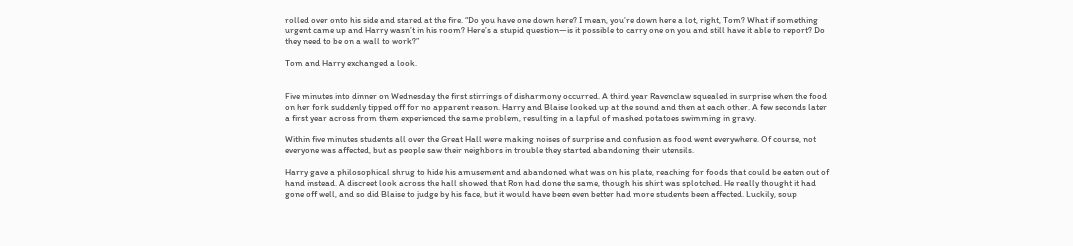rolled over onto his side and stared at the fire. “Do you have one down here? I mean, you’re down here a lot, right, Tom? What if something urgent came up and Harry wasn’t in his room? Here’s a stupid question—is it possible to carry one on you and still have it able to report? Do they need to be on a wall to work?”

Tom and Harry exchanged a look.


Five minutes into dinner on Wednesday the first stirrings of disharmony occurred. A third year Ravenclaw squealed in surprise when the food on her fork suddenly tipped off for no apparent reason. Harry and Blaise looked up at the sound and then at each other. A few seconds later a first year across from them experienced the same problem, resulting in a lapful of mashed potatoes swimming in gravy.

Within five minutes students all over the Great Hall were making noises of surprise and confusion as food went everywhere. Of course, not everyone was affected, but as people saw their neighbors in trouble they started abandoning their utensils.

Harry gave a philosophical shrug to hide his amusement and abandoned what was on his plate, reaching for foods that could be eaten out of hand instead. A discreet look across the hall showed that Ron had done the same, though his shirt was splotched. He really thought it had gone off well, and so did Blaise to judge by his face, but it would have been even better had more students been affected. Luckily, soup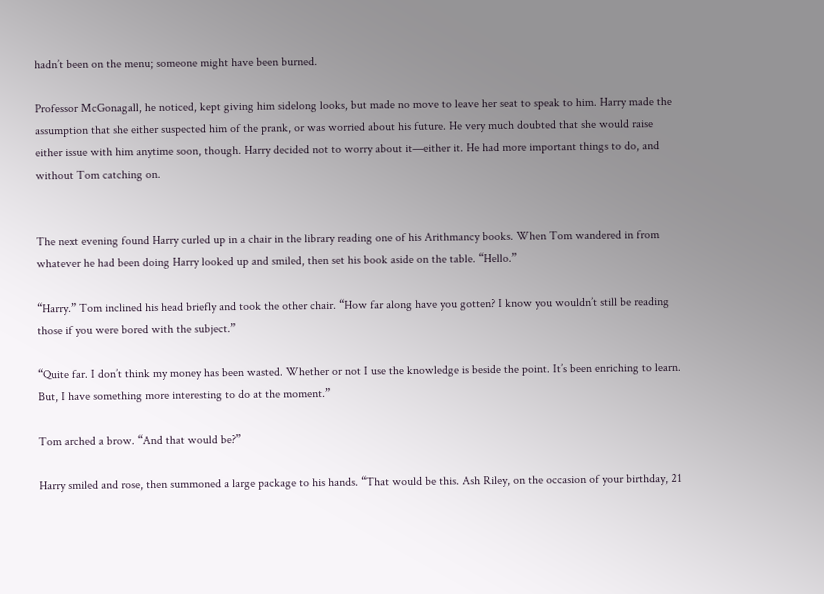hadn’t been on the menu; someone might have been burned.

Professor McGonagall, he noticed, kept giving him sidelong looks, but made no move to leave her seat to speak to him. Harry made the assumption that she either suspected him of the prank, or was worried about his future. He very much doubted that she would raise either issue with him anytime soon, though. Harry decided not to worry about it—either it. He had more important things to do, and without Tom catching on.


The next evening found Harry curled up in a chair in the library reading one of his Arithmancy books. When Tom wandered in from whatever he had been doing Harry looked up and smiled, then set his book aside on the table. “Hello.”

“Harry.” Tom inclined his head briefly and took the other chair. “How far along have you gotten? I know you wouldn’t still be reading those if you were bored with the subject.”

“Quite far. I don’t think my money has been wasted. Whether or not I use the knowledge is beside the point. It’s been enriching to learn. But, I have something more interesting to do at the moment.”

Tom arched a brow. “And that would be?”

Harry smiled and rose, then summoned a large package to his hands. “That would be this. Ash Riley, on the occasion of your birthday, 21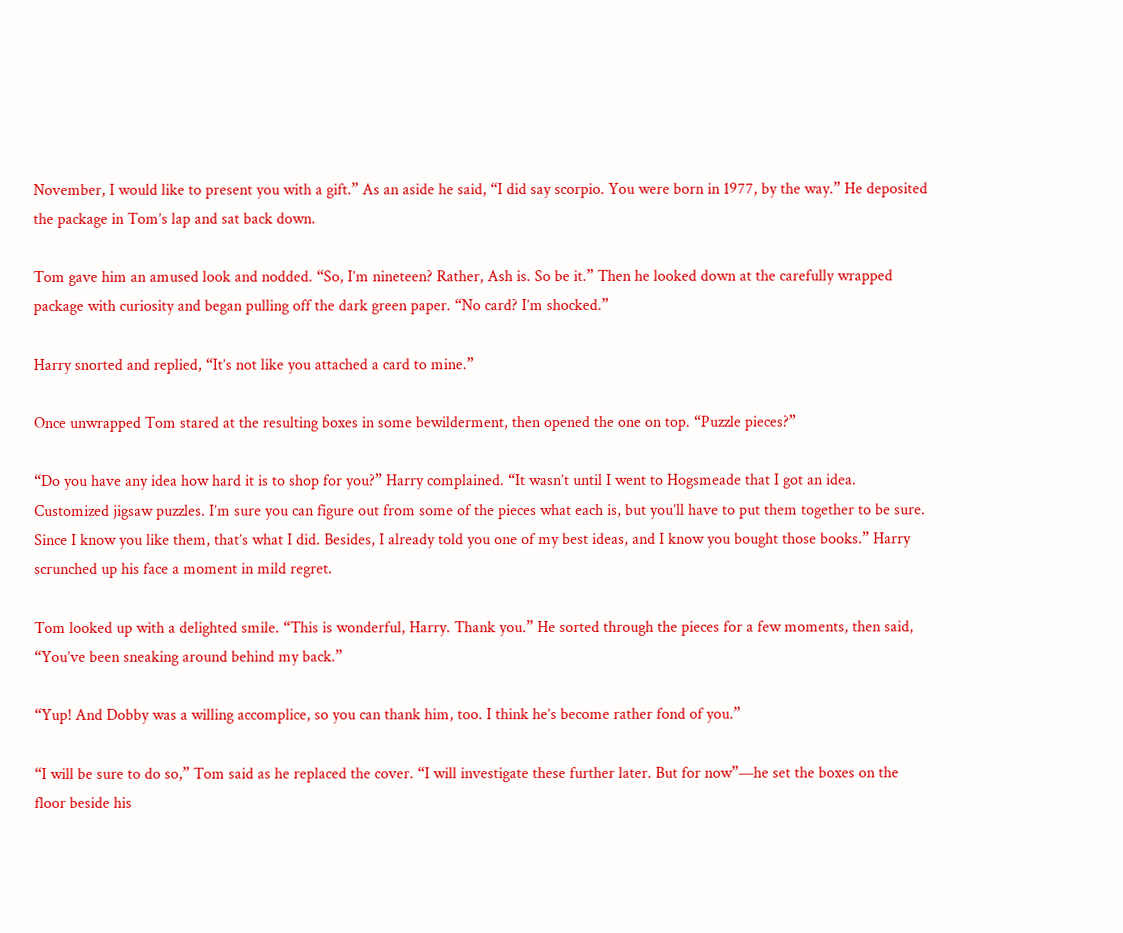November, I would like to present you with a gift.” As an aside he said, “I did say scorpio. You were born in 1977, by the way.” He deposited the package in Tom’s lap and sat back down.

Tom gave him an amused look and nodded. “So, I’m nineteen? Rather, Ash is. So be it.” Then he looked down at the carefully wrapped package with curiosity and began pulling off the dark green paper. “No card? I’m shocked.”

Harry snorted and replied, “It’s not like you attached a card to mine.”

Once unwrapped Tom stared at the resulting boxes in some bewilderment, then opened the one on top. “Puzzle pieces?”

“Do you have any idea how hard it is to shop for you?” Harry complained. “It wasn’t until I went to Hogsmeade that I got an idea. Customized jigsaw puzzles. I’m sure you can figure out from some of the pieces what each is, but you’ll have to put them together to be sure. Since I know you like them, that’s what I did. Besides, I already told you one of my best ideas, and I know you bought those books.” Harry scrunched up his face a moment in mild regret.

Tom looked up with a delighted smile. “This is wonderful, Harry. Thank you.” He sorted through the pieces for a few moments, then said, “You’ve been sneaking around behind my back.”

“Yup! And Dobby was a willing accomplice, so you can thank him, too. I think he’s become rather fond of you.”

“I will be sure to do so,” Tom said as he replaced the cover. “I will investigate these further later. But for now”—he set the boxes on the floor beside his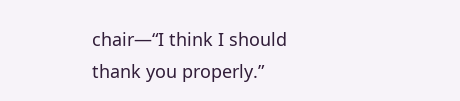chair—“I think I should thank you properly.”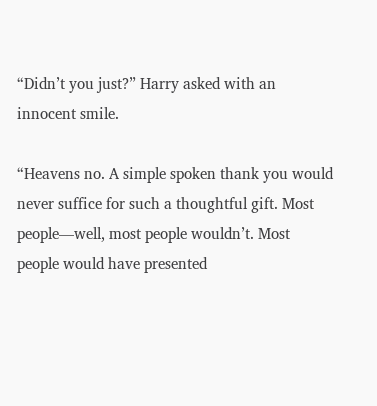“Didn’t you just?” Harry asked with an innocent smile.

“Heavens no. A simple spoken thank you would never suffice for such a thoughtful gift. Most people—well, most people wouldn’t. Most people would have presented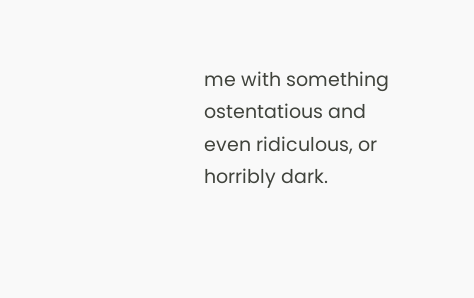me with something ostentatious and even ridiculous, or horribly dark.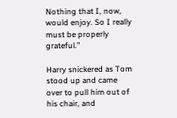Nothing that I, now, would enjoy. So I really must be properly grateful.”

Harry snickered as Tom stood up and came over to pull him out of his chair, and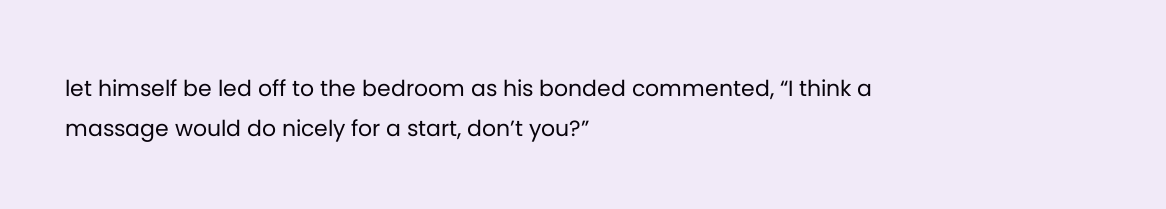let himself be led off to the bedroom as his bonded commented, “I think a massage would do nicely for a start, don’t you?”